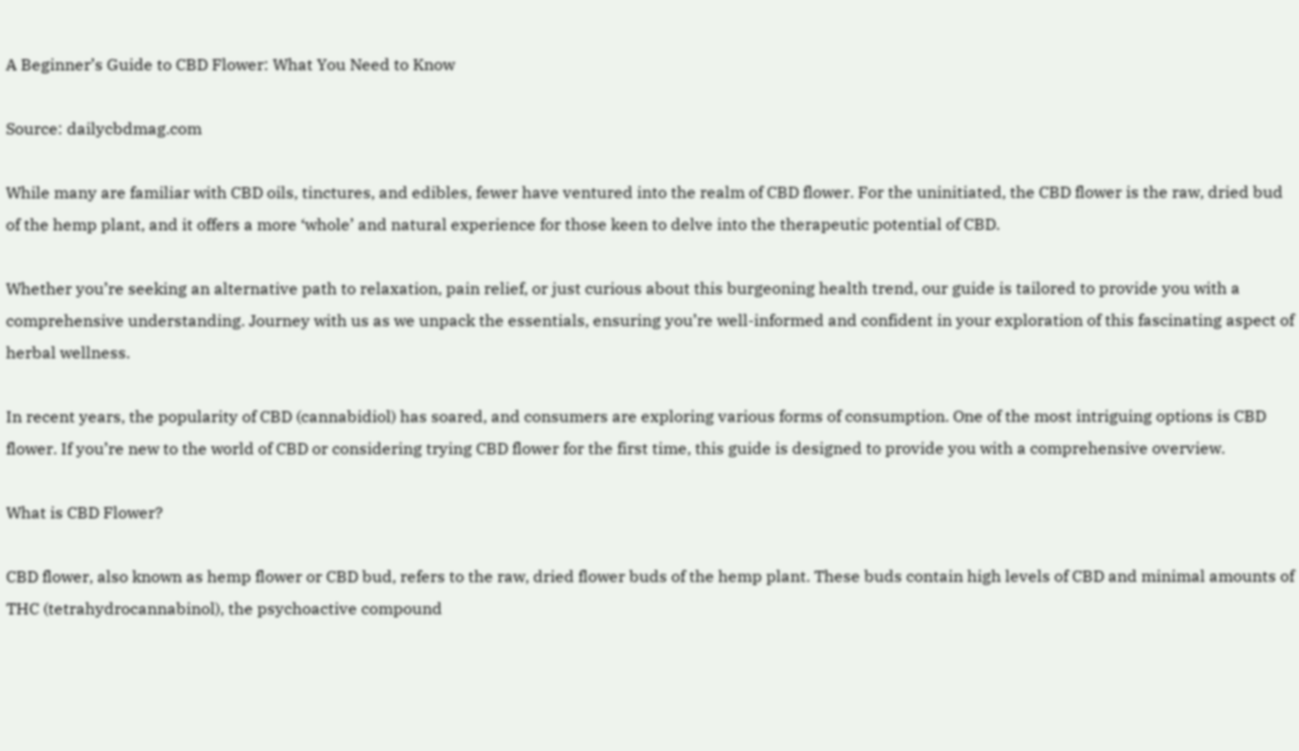A Beginner’s Guide to CBD Flower: What You Need to Know

Source: dailycbdmag.com

While many are familiar with CBD oils, tinctures, and edibles, fewer have ventured into the realm of CBD flower. For the uninitiated, the CBD flower is the raw, dried bud of the hemp plant, and it offers a more ‘whole’ and natural experience for those keen to delve into the therapeutic potential of CBD.

Whether you’re seeking an alternative path to relaxation, pain relief, or just curious about this burgeoning health trend, our guide is tailored to provide you with a comprehensive understanding. Journey with us as we unpack the essentials, ensuring you’re well-informed and confident in your exploration of this fascinating aspect of herbal wellness.

In recent years, the popularity of CBD (cannabidiol) has soared, and consumers are exploring various forms of consumption. One of the most intriguing options is CBD flower. If you’re new to the world of CBD or considering trying CBD flower for the first time, this guide is designed to provide you with a comprehensive overview.

What is CBD Flower?

CBD flower, also known as hemp flower or CBD bud, refers to the raw, dried flower buds of the hemp plant. These buds contain high levels of CBD and minimal amounts of THC (tetrahydrocannabinol), the psychoactive compound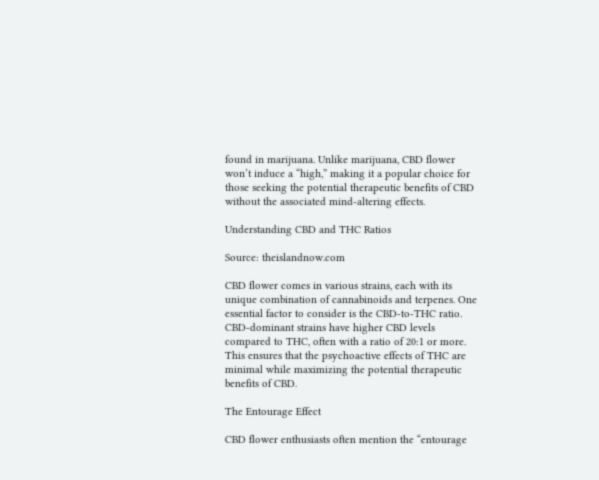found in marijuana. Unlike marijuana, CBD flower won’t induce a “high,” making it a popular choice for those seeking the potential therapeutic benefits of CBD without the associated mind-altering effects.

Understanding CBD and THC Ratios

Source: theislandnow.com

CBD flower comes in various strains, each with its unique combination of cannabinoids and terpenes. One essential factor to consider is the CBD-to-THC ratio. CBD-dominant strains have higher CBD levels compared to THC, often with a ratio of 20:1 or more. This ensures that the psychoactive effects of THC are minimal while maximizing the potential therapeutic benefits of CBD.

The Entourage Effect

CBD flower enthusiasts often mention the “entourage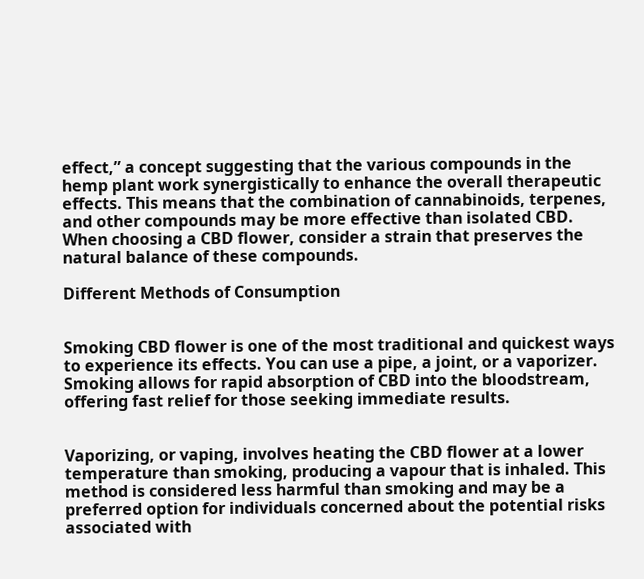effect,” a concept suggesting that the various compounds in the hemp plant work synergistically to enhance the overall therapeutic effects. This means that the combination of cannabinoids, terpenes, and other compounds may be more effective than isolated CBD. When choosing a CBD flower, consider a strain that preserves the natural balance of these compounds.

Different Methods of Consumption


Smoking CBD flower is one of the most traditional and quickest ways to experience its effects. You can use a pipe, a joint, or a vaporizer. Smoking allows for rapid absorption of CBD into the bloodstream, offering fast relief for those seeking immediate results.


Vaporizing, or vaping, involves heating the CBD flower at a lower temperature than smoking, producing a vapour that is inhaled. This method is considered less harmful than smoking and may be a preferred option for individuals concerned about the potential risks associated with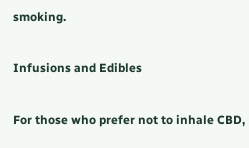smoking.

Infusions and Edibles

For those who prefer not to inhale CBD,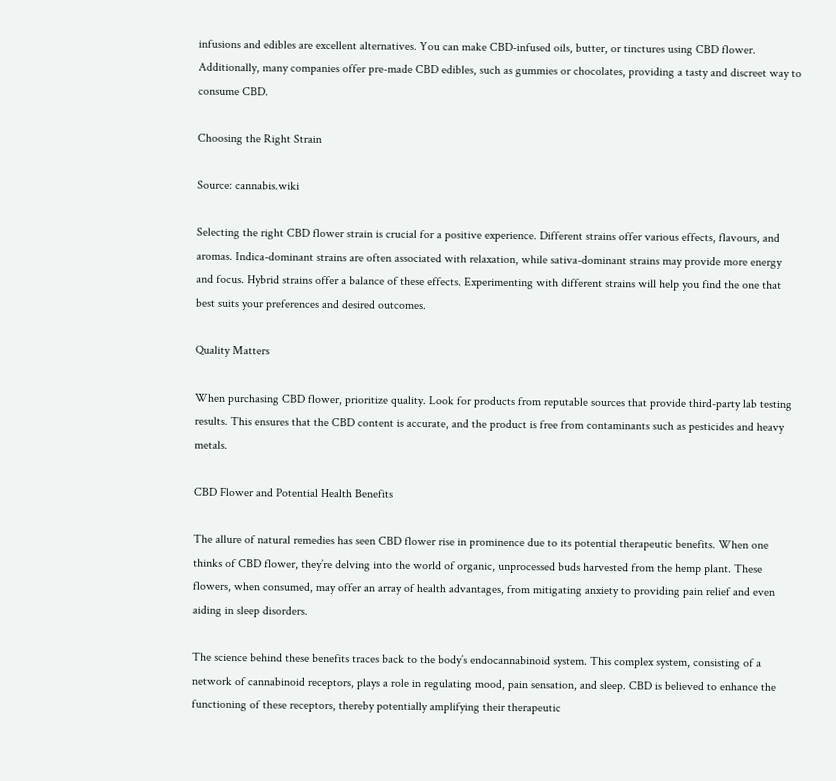infusions and edibles are excellent alternatives. You can make CBD-infused oils, butter, or tinctures using CBD flower. Additionally, many companies offer pre-made CBD edibles, such as gummies or chocolates, providing a tasty and discreet way to consume CBD.

Choosing the Right Strain

Source: cannabis.wiki

Selecting the right CBD flower strain is crucial for a positive experience. Different strains offer various effects, flavours, and aromas. Indica-dominant strains are often associated with relaxation, while sativa-dominant strains may provide more energy and focus. Hybrid strains offer a balance of these effects. Experimenting with different strains will help you find the one that best suits your preferences and desired outcomes.

Quality Matters

When purchasing CBD flower, prioritize quality. Look for products from reputable sources that provide third-party lab testing results. This ensures that the CBD content is accurate, and the product is free from contaminants such as pesticides and heavy metals.

CBD Flower and Potential Health Benefits

The allure of natural remedies has seen CBD flower rise in prominence due to its potential therapeutic benefits. When one thinks of CBD flower, they’re delving into the world of organic, unprocessed buds harvested from the hemp plant. These flowers, when consumed, may offer an array of health advantages, from mitigating anxiety to providing pain relief and even aiding in sleep disorders.

The science behind these benefits traces back to the body’s endocannabinoid system. This complex system, consisting of a network of cannabinoid receptors, plays a role in regulating mood, pain sensation, and sleep. CBD is believed to enhance the functioning of these receptors, thereby potentially amplifying their therapeutic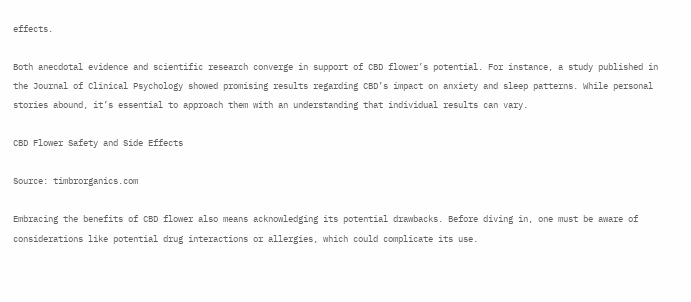effects.

Both anecdotal evidence and scientific research converge in support of CBD flower’s potential. For instance, a study published in the Journal of Clinical Psychology showed promising results regarding CBD’s impact on anxiety and sleep patterns. While personal stories abound, it’s essential to approach them with an understanding that individual results can vary.

CBD Flower Safety and Side Effects

Source: timbrorganics.com

Embracing the benefits of CBD flower also means acknowledging its potential drawbacks. Before diving in, one must be aware of considerations like potential drug interactions or allergies, which could complicate its use.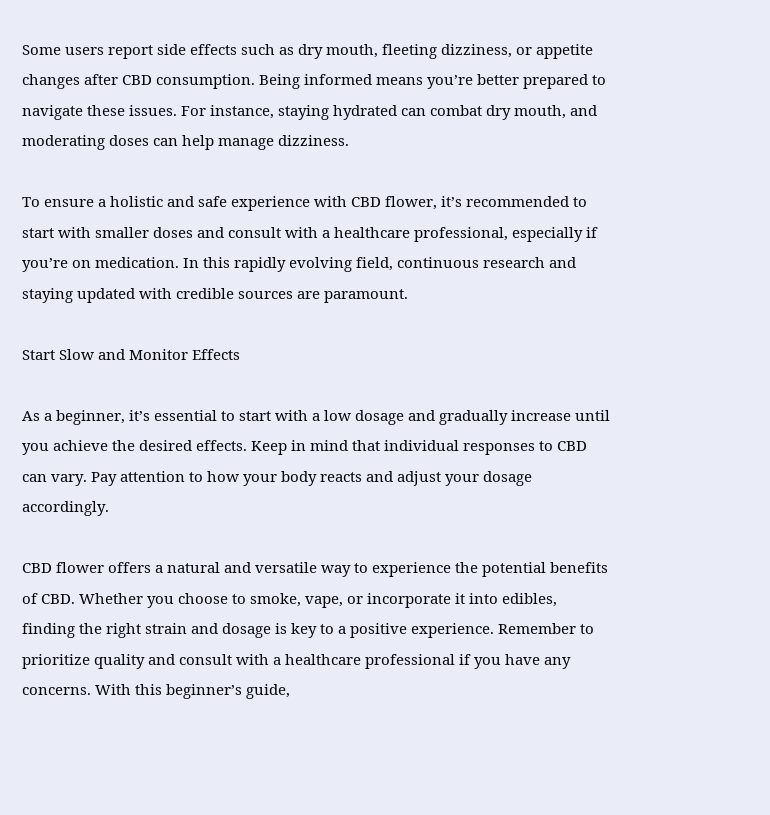Some users report side effects such as dry mouth, fleeting dizziness, or appetite changes after CBD consumption. Being informed means you’re better prepared to navigate these issues. For instance, staying hydrated can combat dry mouth, and moderating doses can help manage dizziness.

To ensure a holistic and safe experience with CBD flower, it’s recommended to start with smaller doses and consult with a healthcare professional, especially if you’re on medication. In this rapidly evolving field, continuous research and staying updated with credible sources are paramount.

Start Slow and Monitor Effects

As a beginner, it’s essential to start with a low dosage and gradually increase until you achieve the desired effects. Keep in mind that individual responses to CBD can vary. Pay attention to how your body reacts and adjust your dosage accordingly.

CBD flower offers a natural and versatile way to experience the potential benefits of CBD. Whether you choose to smoke, vape, or incorporate it into edibles, finding the right strain and dosage is key to a positive experience. Remember to prioritize quality and consult with a healthcare professional if you have any concerns. With this beginner’s guide,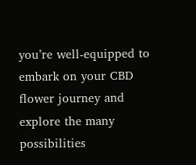you’re well-equipped to embark on your CBD flower journey and explore the many possibilities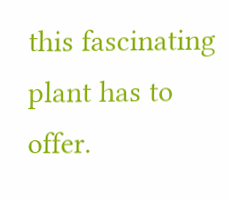this fascinating plant has to offer.